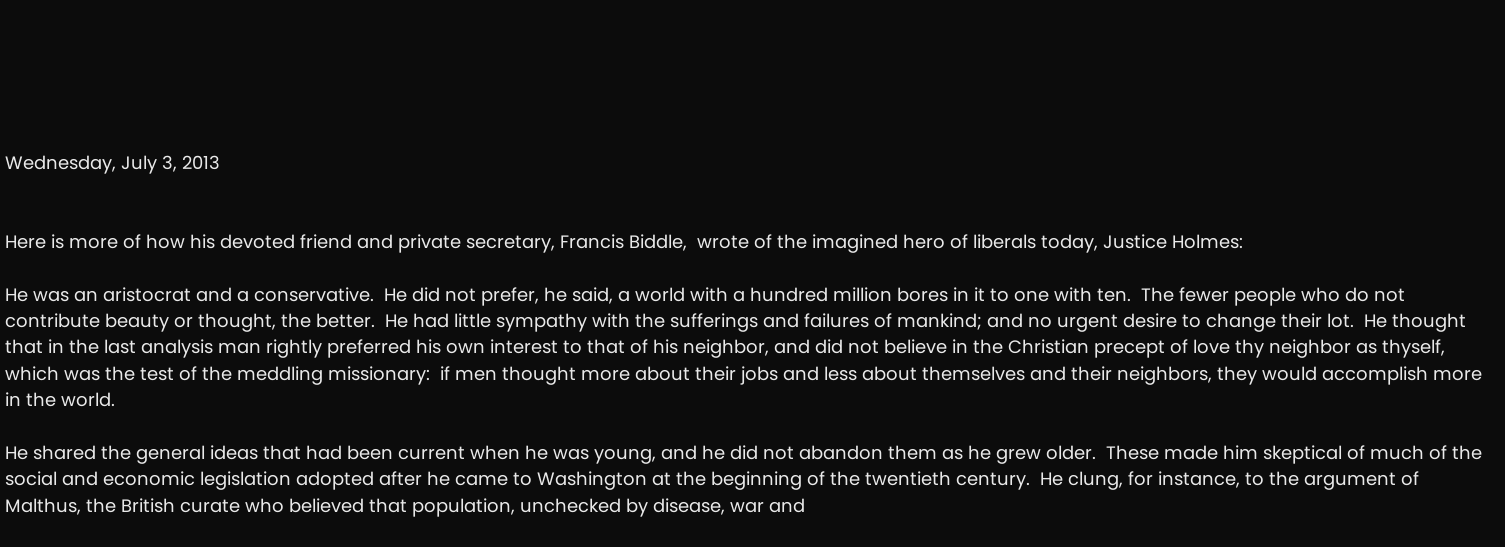Wednesday, July 3, 2013


Here is more of how his devoted friend and private secretary, Francis Biddle,  wrote of the imagined hero of liberals today, Justice Holmes:

He was an aristocrat and a conservative.  He did not prefer, he said, a world with a hundred million bores in it to one with ten.  The fewer people who do not contribute beauty or thought, the better.  He had little sympathy with the sufferings and failures of mankind; and no urgent desire to change their lot.  He thought that in the last analysis man rightly preferred his own interest to that of his neighbor, and did not believe in the Christian precept of love thy neighbor as thyself, which was the test of the meddling missionary:  if men thought more about their jobs and less about themselves and their neighbors, they would accomplish more in the world.

He shared the general ideas that had been current when he was young, and he did not abandon them as he grew older.  These made him skeptical of much of the social and economic legislation adopted after he came to Washington at the beginning of the twentieth century.  He clung, for instance, to the argument of Malthus, the British curate who believed that population, unchecked by disease, war and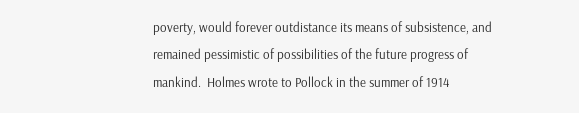poverty, would forever outdistance its means of subsistence, and remained pessimistic of possibilities of the future progress of mankind.  Holmes wrote to Pollock in the summer of 1914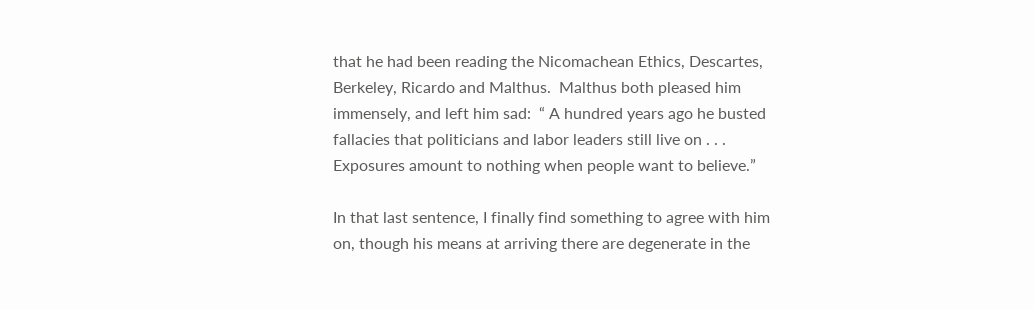that he had been reading the Nicomachean Ethics, Descartes, Berkeley, Ricardo and Malthus.  Malthus both pleased him immensely, and left him sad:  “ A hundred years ago he busted fallacies that politicians and labor leaders still live on . . . Exposures amount to nothing when people want to believe.”

In that last sentence, I finally find something to agree with him on, though his means at arriving there are degenerate in the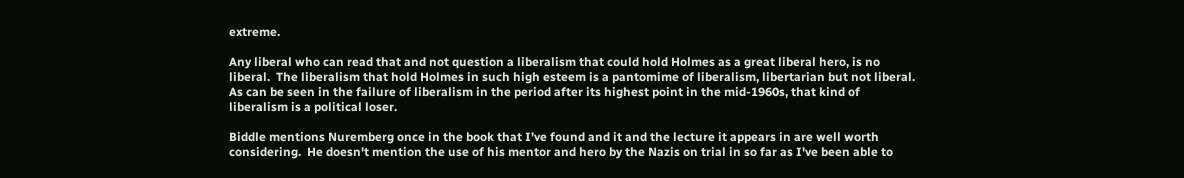extreme.

Any liberal who can read that and not question a liberalism that could hold Holmes as a great liberal hero, is no liberal.  The liberalism that hold Holmes in such high esteem is a pantomime of liberalism, libertarian but not liberal.  As can be seen in the failure of liberalism in the period after its highest point in the mid-1960s, that kind of liberalism is a political loser.

Biddle mentions Nuremberg once in the book that I've found and it and the lecture it appears in are well worth considering.  He doesn't mention the use of his mentor and hero by the Nazis on trial in so far as I've been able to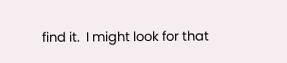find it.  I might look for that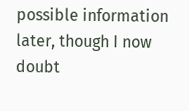possible information later, though I now doubt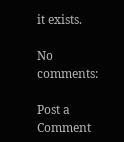it exists.

No comments:

Post a Comment